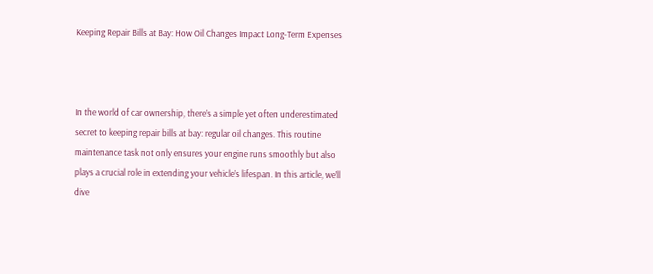Keeping Repair Bills at Bay: How Oil Changes Impact Long-Term Expenses



In the world of car ownership, there’s a simple yet often underestimated secret to keeping repair bills at bay: regular oil changes. This routine maintenance task not only ensures your engine runs smoothly but also plays a crucial role in extending your vehicle’s lifespan. In this article, we’ll dive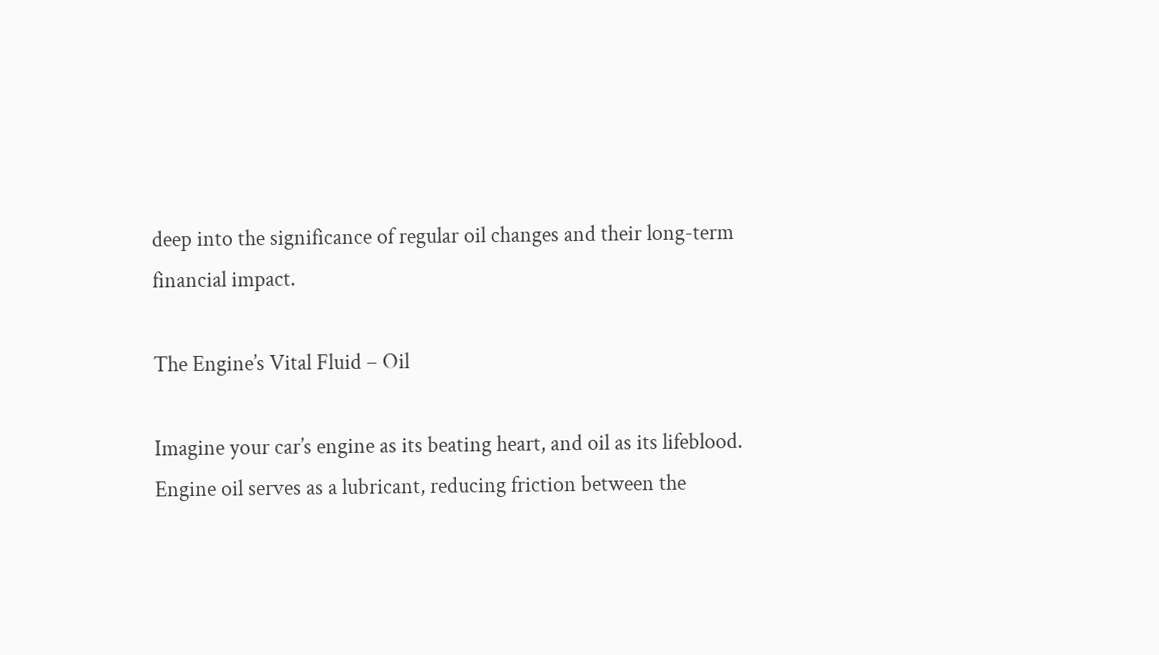deep into the significance of regular oil changes and their long-term financial impact.

The Engine’s Vital Fluid – Oil

Imagine your car’s engine as its beating heart, and oil as its lifeblood. Engine oil serves as a lubricant, reducing friction between the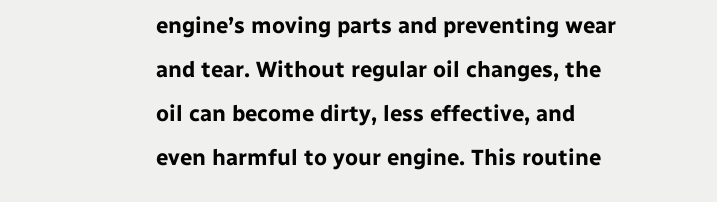engine’s moving parts and preventing wear and tear. Without regular oil changes, the oil can become dirty, less effective, and even harmful to your engine. This routine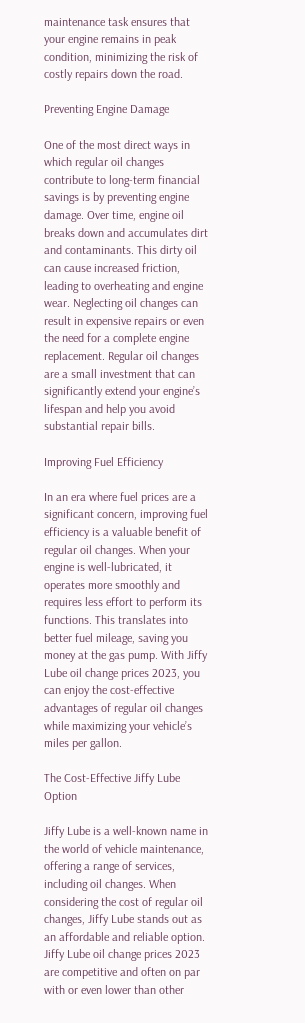maintenance task ensures that your engine remains in peak condition, minimizing the risk of costly repairs down the road.

Preventing Engine Damage

One of the most direct ways in which regular oil changes contribute to long-term financial savings is by preventing engine damage. Over time, engine oil breaks down and accumulates dirt and contaminants. This dirty oil can cause increased friction, leading to overheating and engine wear. Neglecting oil changes can result in expensive repairs or even the need for a complete engine replacement. Regular oil changes are a small investment that can significantly extend your engine’s lifespan and help you avoid substantial repair bills.

Improving Fuel Efficiency

In an era where fuel prices are a significant concern, improving fuel efficiency is a valuable benefit of regular oil changes. When your engine is well-lubricated, it operates more smoothly and requires less effort to perform its functions. This translates into better fuel mileage, saving you money at the gas pump. With Jiffy Lube oil change prices 2023, you can enjoy the cost-effective advantages of regular oil changes while maximizing your vehicle’s miles per gallon.

The Cost-Effective Jiffy Lube Option

Jiffy Lube is a well-known name in the world of vehicle maintenance, offering a range of services, including oil changes. When considering the cost of regular oil changes, Jiffy Lube stands out as an affordable and reliable option. Jiffy Lube oil change prices 2023 are competitive and often on par with or even lower than other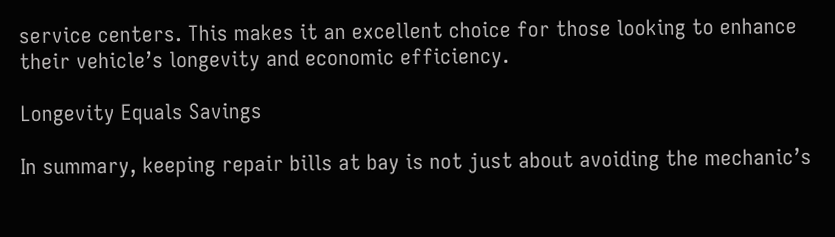service centers. This makes it an excellent choice for those looking to enhance their vehicle’s longevity and economic efficiency.

Longevity Equals Savings

In summary, keeping repair bills at bay is not just about avoiding the mechanic’s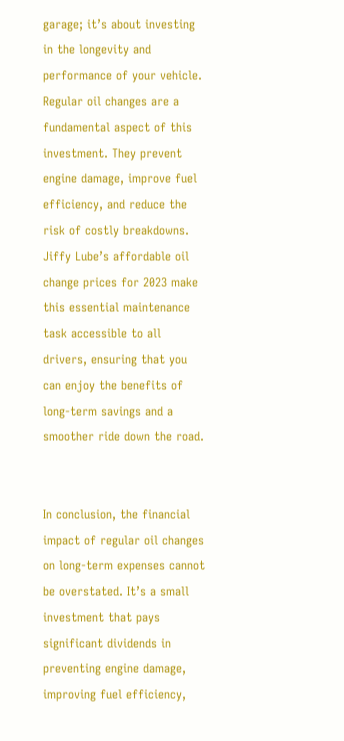garage; it’s about investing in the longevity and performance of your vehicle. Regular oil changes are a fundamental aspect of this investment. They prevent engine damage, improve fuel efficiency, and reduce the risk of costly breakdowns. Jiffy Lube’s affordable oil change prices for 2023 make this essential maintenance task accessible to all drivers, ensuring that you can enjoy the benefits of long-term savings and a smoother ride down the road.


In conclusion, the financial impact of regular oil changes on long-term expenses cannot be overstated. It’s a small investment that pays significant dividends in preventing engine damage, improving fuel efficiency,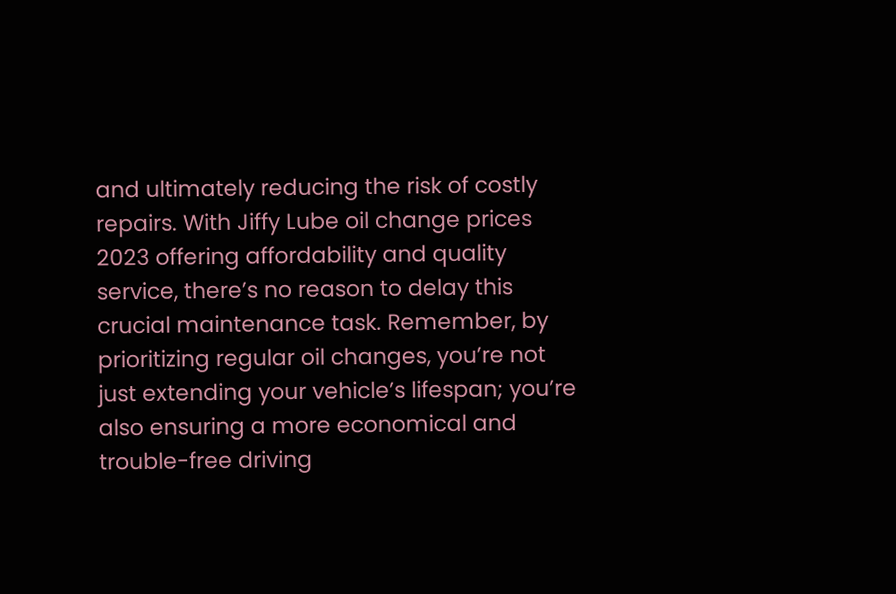and ultimately reducing the risk of costly repairs. With Jiffy Lube oil change prices 2023 offering affordability and quality service, there’s no reason to delay this crucial maintenance task. Remember, by prioritizing regular oil changes, you’re not just extending your vehicle’s lifespan; you’re also ensuring a more economical and trouble-free driving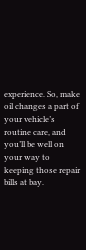experience. So, make oil changes a part of your vehicle’s routine care, and you’ll be well on your way to keeping those repair bills at bay.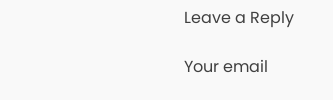Leave a Reply

Your email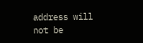address will not be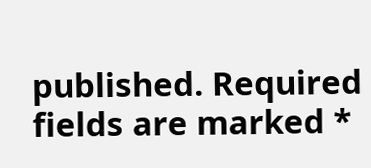published. Required fields are marked *